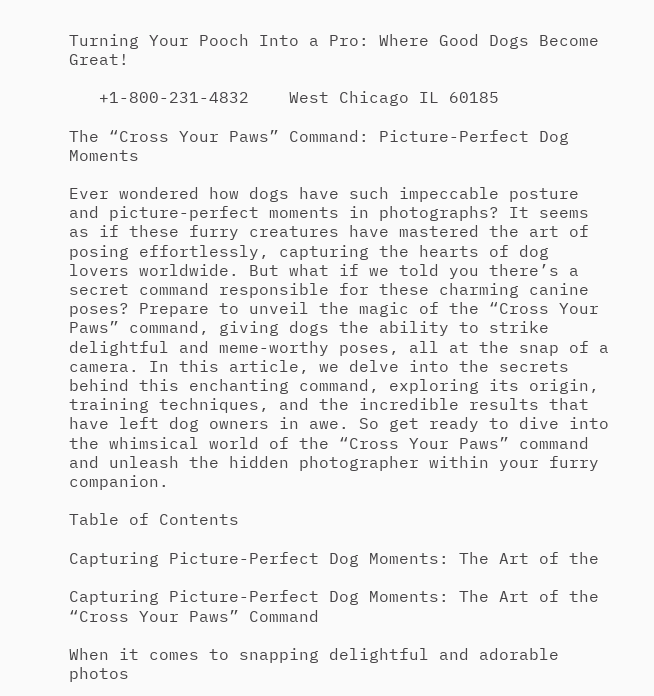Turning Your Pooch Into a Pro: Where Good Dogs Become Great!

   +1-800-231-4832    West Chicago IL 60185

The “Cross Your Paws” Command: Picture-Perfect Dog Moments

Ever wondered how dogs have such impeccable posture and picture-perfect moments in photographs? It seems as if these furry creatures have mastered the art of posing effortlessly, capturing the hearts of dog lovers worldwide. But what if we told you there’s a secret command responsible for these charming canine poses? Prepare to unveil the magic of the “Cross Your Paws” command, giving dogs the ability to strike delightful and meme-worthy poses, all at the snap of a camera. In this article, we delve into the secrets behind this enchanting command, exploring its origin, training techniques, and the incredible results that have left dog owners in awe. So get ready to dive into the whimsical world of the “Cross Your Paws” command and unleash the hidden photographer within your furry companion.

Table of Contents

Capturing Picture-Perfect Dog Moments: The Art of the

Capturing Picture-Perfect Dog Moments: The Art of the “Cross Your Paws” Command

When it comes to snapping delightful and adorable photos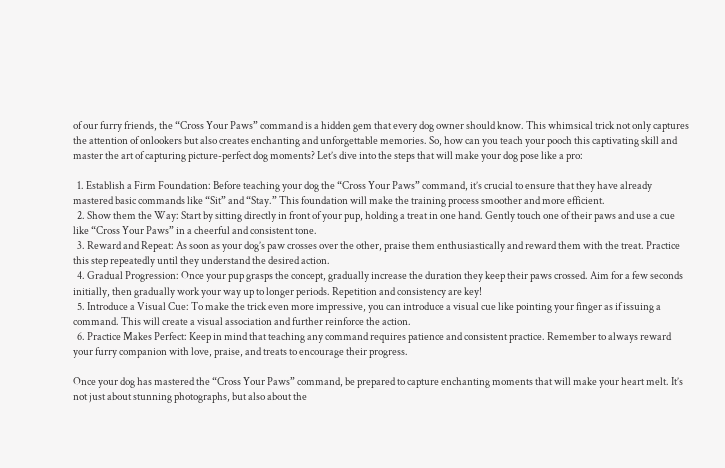of our furry friends, the “Cross Your Paws” command is a hidden gem that every dog owner should know. This whimsical trick not only captures the attention of onlookers but also creates enchanting and unforgettable memories. So, how can you teach your pooch this captivating skill and master the art of capturing picture-perfect dog moments? Let’s dive into the steps that will make your dog pose like a pro:

  1. Establish a Firm Foundation: Before teaching your dog the “Cross Your Paws” command, it’s crucial to ensure that they have already mastered basic commands like “Sit” and “Stay.” This foundation will make the training process smoother and more efficient.
  2. Show them the Way: Start by sitting directly in front of your pup, holding a treat in one hand. Gently touch one of their paws and use a cue like “Cross Your Paws” in a cheerful and consistent tone.
  3. Reward and Repeat: As soon as your dog’s paw crosses over the other, praise them enthusiastically and reward them with the treat. Practice this step repeatedly until they understand the desired action.
  4. Gradual Progression: Once your pup grasps the concept, gradually increase the duration they keep their paws crossed. Aim for a few seconds initially, then gradually work your way up to longer periods. Repetition and consistency are key!
  5. Introduce a Visual Cue: To make the trick even more impressive, you can introduce a visual cue like pointing your finger as if issuing a command. This will create a visual association and further reinforce the action.
  6. Practice Makes Perfect: Keep in mind that teaching any command requires patience and consistent practice. Remember to always reward your furry companion with love, praise, and treats to encourage their progress.

Once your dog has mastered the “Cross Your Paws” command, be prepared to capture enchanting moments that will make your heart melt. It’s not just about stunning photographs, but also about the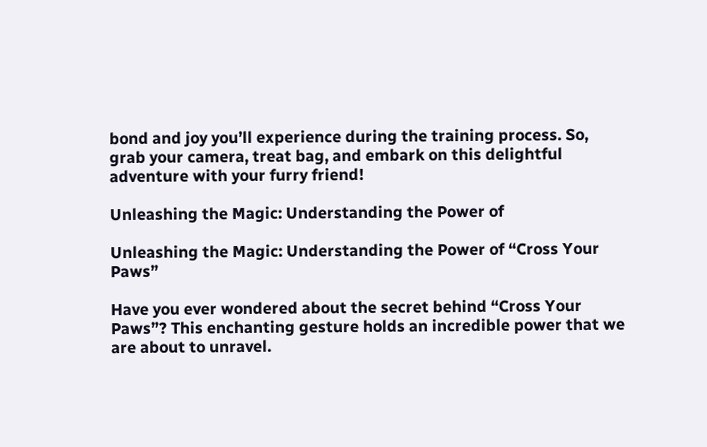bond and joy you’ll experience during the training process. So, grab your camera, treat bag, and embark on this delightful adventure with your furry friend!

Unleashing the Magic: Understanding the Power of

Unleashing the Magic: Understanding the Power of “Cross Your Paws”

Have you ever wondered about the secret behind “Cross Your Paws”? This enchanting gesture holds an incredible power that we are about to unravel.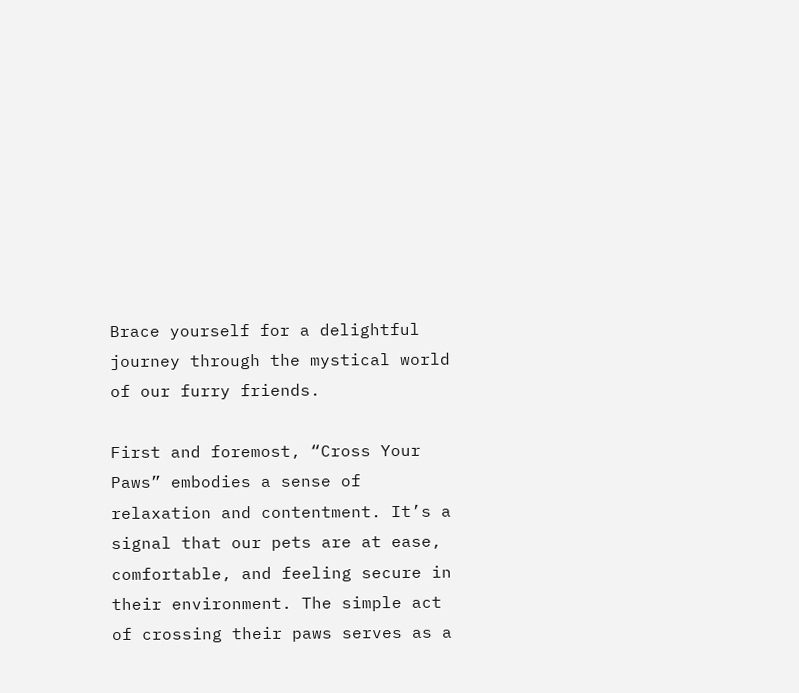Brace yourself for a delightful journey through the mystical world of our furry friends.

First and foremost, “Cross Your Paws” embodies a sense of relaxation and contentment. It’s a signal that our pets are at ease, comfortable, and feeling secure in their environment. The simple act of crossing their paws serves as a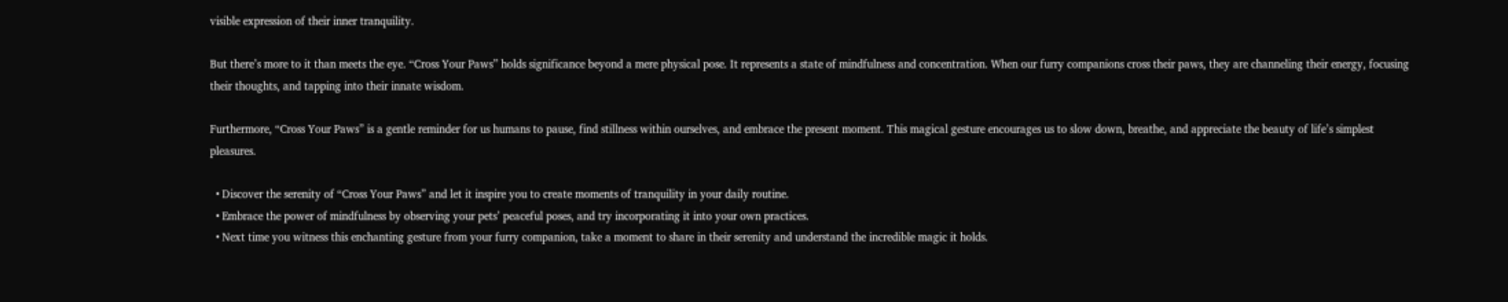visible expression of their inner tranquility.

But there’s more to it than meets the eye. “Cross Your Paws” holds significance beyond a mere physical pose. It represents a state of mindfulness and concentration. When our furry companions cross their paws, they are channeling their energy, focusing their thoughts, and tapping into their innate wisdom.

Furthermore, “Cross Your Paws” is a gentle reminder for us humans to pause, find stillness within ourselves, and embrace the present moment. This magical gesture encourages us to slow down, breathe, and appreciate the beauty of life’s simplest pleasures.

  • Discover the serenity of “Cross Your Paws” and let it inspire you to create moments of tranquility in your daily routine.
  • Embrace the power of mindfulness by observing your pets’ peaceful poses, and try incorporating it into your own practices.
  • Next time you witness this enchanting gesture from your furry companion, take a moment to share in their serenity and understand the incredible magic it holds.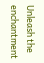Unleash the enchantment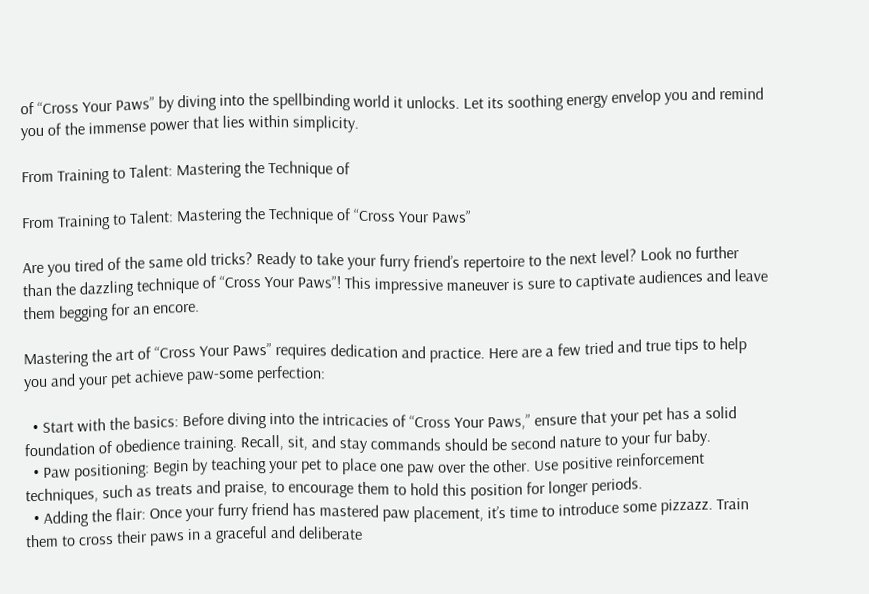of “Cross Your Paws” by diving into the spellbinding world it unlocks. Let its soothing energy envelop you and remind you of the immense power that lies within simplicity.

From Training to Talent: Mastering the Technique of

From Training to Talent: Mastering the Technique of “Cross Your Paws”

Are you tired of the same old tricks? Ready to take your furry friend’s repertoire to the next level? Look no further than the dazzling technique of “Cross Your Paws”! This impressive maneuver is sure to captivate audiences and leave them begging for an encore.

Mastering the art of “Cross Your Paws” requires dedication and practice. Here are a few tried and true tips to help you and your pet achieve paw-some perfection:

  • Start with the basics: Before diving into the intricacies of “Cross Your Paws,” ensure that your pet has a solid foundation of obedience training. Recall, sit, and stay commands should be second nature to your fur baby.
  • Paw positioning: Begin by teaching your pet to place one paw over the other. Use positive reinforcement techniques, such as treats and praise, to encourage them to hold this position for longer periods.
  • Adding the flair: Once your furry friend has mastered paw placement, it’s time to introduce some pizzazz. Train them to cross their paws in a graceful and deliberate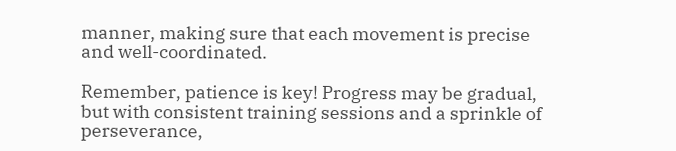manner, making sure that each movement is precise and well-coordinated.

Remember, patience is key! Progress may be gradual, but with consistent training sessions and a sprinkle of perseverance,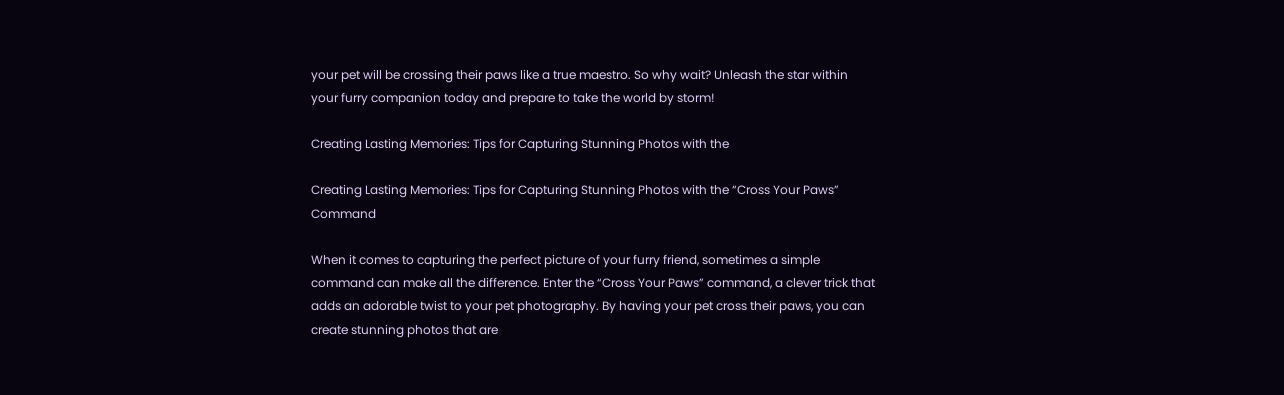your pet will be crossing their paws like a true maestro. So why wait? Unleash the star within your furry companion today and prepare to take the world by storm!

Creating Lasting Memories: Tips for Capturing Stunning Photos with the

Creating Lasting Memories: Tips for Capturing Stunning Photos with the “Cross Your Paws” Command

When it comes to capturing the perfect picture of your furry friend, sometimes a simple command can make all the difference. Enter the “Cross Your Paws” command, a clever trick that adds an adorable twist to your pet photography. By having your pet cross their paws, you can create stunning photos that are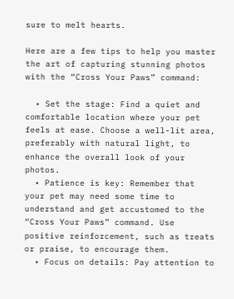sure to melt hearts.

Here are a few tips to help you master the art of capturing stunning photos with the “Cross Your Paws” command:

  • Set the stage: Find a quiet and comfortable location where your pet feels at ease. Choose a well-lit area, preferably with natural light, to enhance the overall look of your photos.
  • Patience is key: Remember that your pet may need some time to understand and get accustomed to the “Cross Your Paws” command. Use positive reinforcement, such as treats or praise, to encourage them.
  • Focus on details: Pay attention to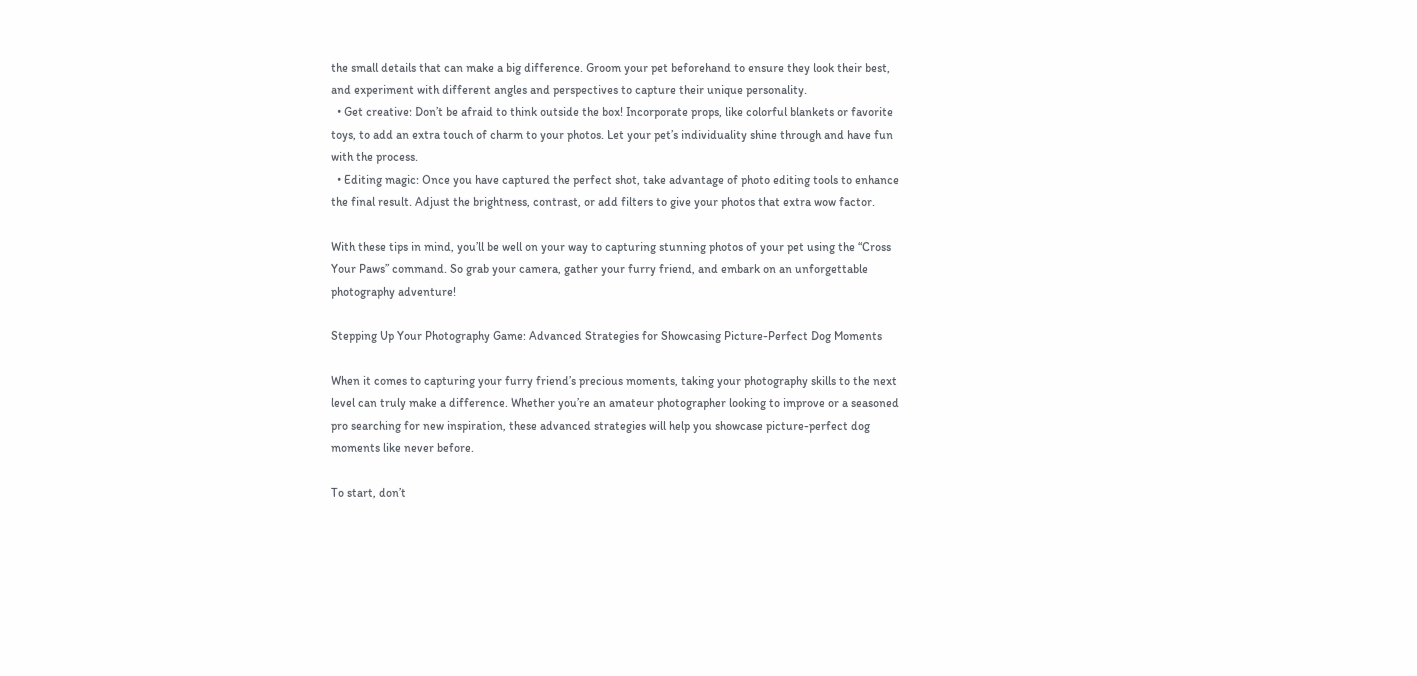the small details that can make a big difference. Groom your pet beforehand to ensure they look their best, and experiment with different angles and perspectives to capture their unique personality.
  • Get creative: Don’t be afraid to think outside the box! Incorporate props, like colorful blankets or favorite toys, to add an extra touch of charm to your photos. Let your pet’s individuality shine through and have fun with the process.
  • Editing magic: Once you have captured the perfect shot, take advantage of photo editing tools to enhance the final result. Adjust the brightness, contrast, or add filters to give your photos that extra wow factor.

With these tips in mind, you’ll be well on your way to capturing stunning photos of your pet using the “Cross Your Paws” command. So grab your camera, gather your furry friend, and embark on an unforgettable photography adventure!

Stepping Up Your Photography Game: Advanced Strategies for Showcasing Picture-Perfect Dog Moments

When it comes to capturing your furry friend’s precious moments, taking your photography skills to the next level can truly make a difference. Whether you’re an amateur photographer looking to improve or a seasoned pro searching for new inspiration, these advanced strategies will help you showcase picture-perfect dog moments like never before.

To start, don’t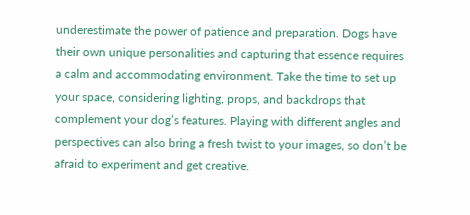underestimate the power of patience and preparation. Dogs have their own unique personalities and capturing that essence requires a calm and accommodating environment. Take the time to set up your space, considering lighting, props, and backdrops that complement your dog’s features. Playing with different angles and perspectives can also bring a fresh twist to your images, so don’t be afraid to experiment and get creative.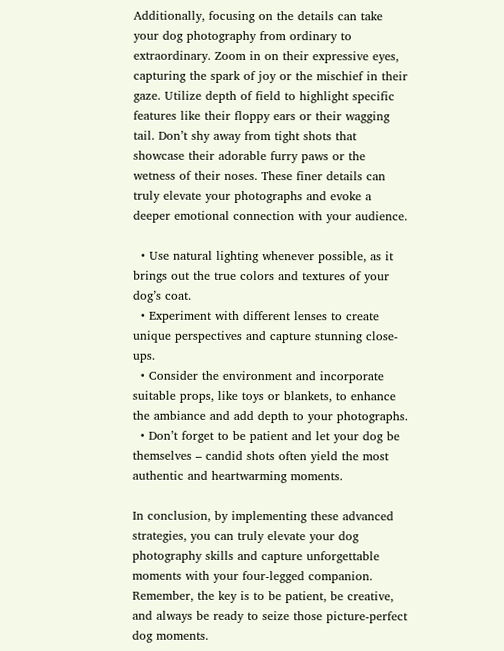Additionally, focusing on the details can take your dog photography from ordinary to extraordinary. Zoom in on their expressive eyes, capturing the spark of joy or the mischief in their gaze. Utilize depth of field to highlight specific features like their floppy ears or their wagging tail. Don’t shy away from tight shots that showcase their adorable furry paws or the wetness of their noses. These finer details can truly elevate your photographs and evoke a deeper emotional connection with your audience.

  • Use natural lighting whenever possible, as it brings out the true colors and textures of your dog’s coat.
  • Experiment with different lenses to create unique perspectives and capture stunning close-ups.
  • Consider the environment and incorporate suitable props, like toys or blankets, to enhance the ambiance and add depth to your photographs.
  • Don’t forget to be patient and let your dog be themselves – candid shots often yield the most authentic and heartwarming moments.

In conclusion, by implementing these advanced strategies, you can truly elevate your dog photography skills and capture unforgettable moments with your four-legged companion. Remember, the key is to be patient, be creative, and always be ready to seize those picture-perfect dog moments.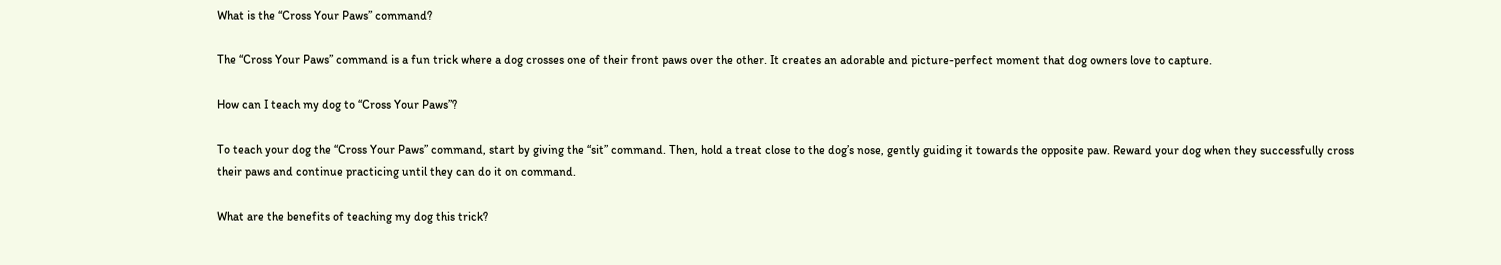What is the “Cross Your Paws” command?

The “Cross Your Paws” command is a fun trick where a dog crosses one of their front paws over the other. It creates an adorable and picture-perfect moment that dog owners love to capture.

How can I teach my dog to “Cross Your Paws”?

To teach your dog the “Cross Your Paws” command, start by giving the “sit” command. Then, hold a treat close to the dog’s nose, gently guiding it towards the opposite paw. Reward your dog when they successfully cross their paws and continue practicing until they can do it on command.

What are the benefits of teaching my dog this trick?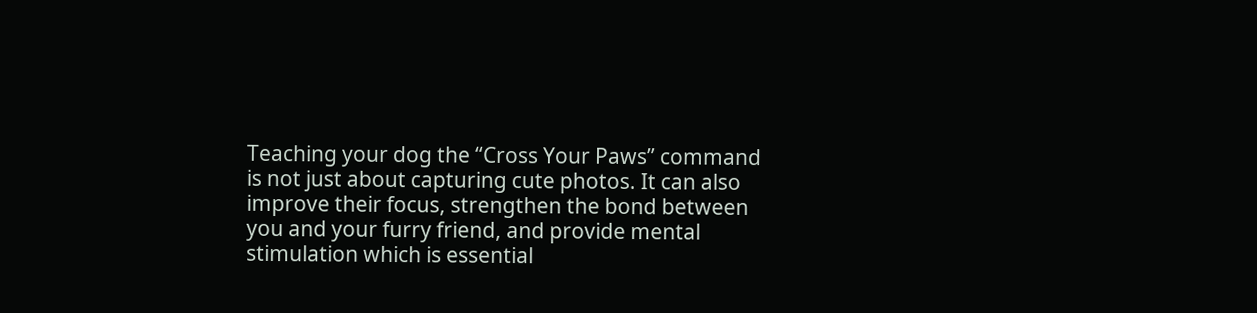Teaching your dog the “Cross Your Paws” command is not just about capturing cute photos. It can also improve their focus, strengthen the bond between you and your furry friend, and provide mental stimulation which is essential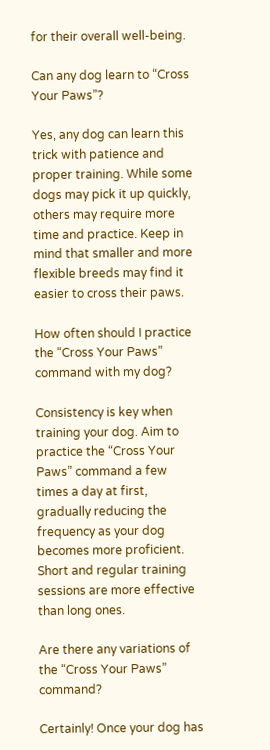for their overall well-being.

Can any dog learn to “Cross Your Paws”?

Yes, any dog can learn this trick with patience and proper training. While some dogs may pick it up quickly, others may require more time and practice. Keep in mind that smaller and more flexible breeds may find it easier to cross their paws.

How often should I practice the “Cross Your Paws” command with my dog?

Consistency is key when training your dog. Aim to practice the “Cross Your Paws” command a few times a day at first, gradually reducing the frequency as your dog becomes more proficient. Short and regular training sessions are more effective than long ones.

Are there any variations of the “Cross Your Paws” command?

Certainly! Once your dog has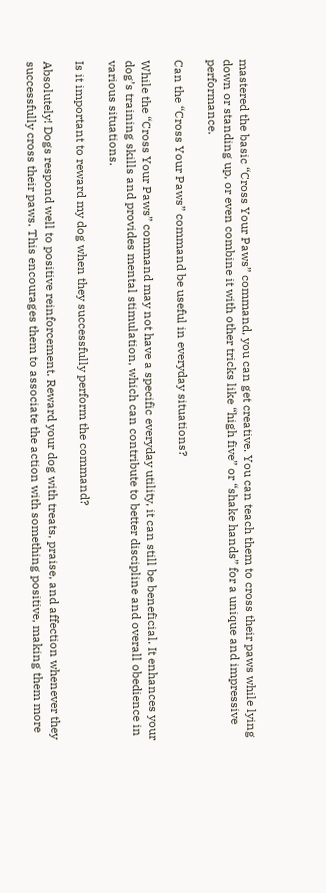mastered the basic “Cross Your Paws” command, you can get creative. You can teach them to cross their paws while lying down or standing up, or even combine it with other tricks like “high five” or “shake hands” for a unique and impressive performance.

Can the “Cross Your Paws” command be useful in everyday situations?

While the “Cross Your Paws” command may not have a specific everyday utility, it can still be beneficial. It enhances your dog’s training skills and provides mental stimulation, which can contribute to better discipline and overall obedience in various situations.

Is it important to reward my dog when they successfully perform the command?

Absolutely! Dogs respond well to positive reinforcement. Reward your dog with treats, praise, and affection whenever they successfully cross their paws. This encourages them to associate the action with something positive, making them more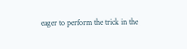eager to perform the trick in the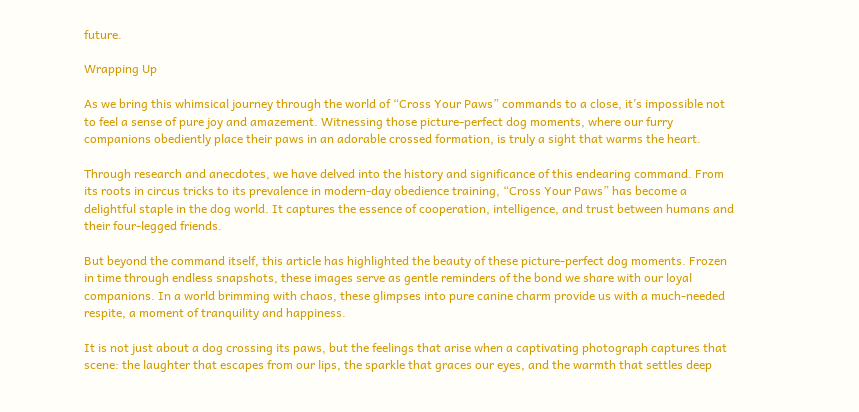future.

Wrapping Up

As we bring this whimsical journey through the world of “Cross Your Paws” commands to a close, it’s impossible not to feel a sense of pure joy and amazement. Witnessing those picture-perfect dog moments, where our furry companions obediently place their paws in an adorable crossed formation, is truly a sight that warms the heart.

Through research and anecdotes, we have delved into the history and significance of this endearing command. From its roots in circus tricks to its prevalence in modern-day obedience training, “Cross Your Paws” has become a delightful staple in the dog world. It captures the essence of cooperation, intelligence, and trust between humans and their four-legged friends.

But beyond the command itself, this article has highlighted the beauty of these picture-perfect dog moments. Frozen in time through endless snapshots, these images serve as gentle reminders of the bond we share with our loyal companions. In a world brimming with chaos, these glimpses into pure canine charm provide us with a much-needed respite, a moment of tranquility and happiness.

It is not just about a dog crossing its paws, but the feelings that arise when a captivating photograph captures that scene: the laughter that escapes from our lips, the sparkle that graces our eyes, and the warmth that settles deep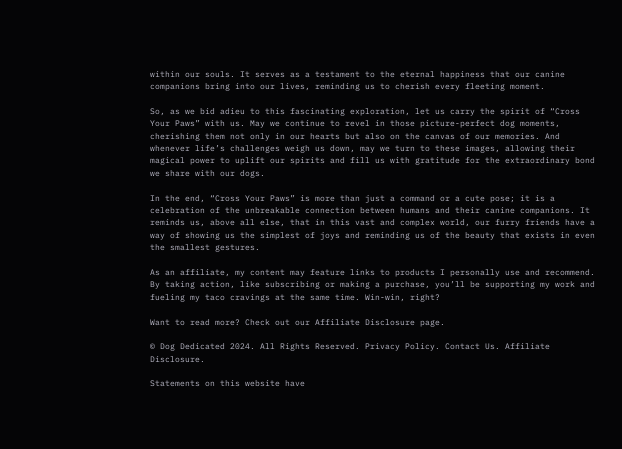within our souls. It serves as a testament to the eternal happiness that our canine companions bring into our lives, reminding us to cherish every fleeting moment.

So, as we bid adieu to this fascinating exploration, let us carry the spirit of “Cross Your Paws” with us. May we continue to revel in those picture-perfect dog moments, cherishing them not only in our hearts but also on the canvas of our memories. And whenever life’s challenges weigh us down, may we turn to these images, allowing their magical power to uplift our spirits and fill us with gratitude for the extraordinary bond we share with our dogs.

In the end, “Cross Your Paws” is more than just a command or a cute pose; it is a celebration of the unbreakable connection between humans and their canine companions. It reminds us, above all else, that in this vast and complex world, our furry friends have a way of showing us the simplest of joys and reminding us of the beauty that exists in even the smallest gestures.

As an affiliate, my content may feature links to products I personally use and recommend. By taking action, like subscribing or making a purchase, you’ll be supporting my work and fueling my taco cravings at the same time. Win-win, right?

Want to read more? Check out our Affiliate Disclosure page.

© Dog Dedicated 2024. All Rights Reserved. Privacy Policy. Contact Us. Affiliate Disclosure.

Statements on this website have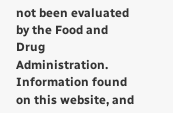not been evaluated by the Food and Drug Administration. Information found on this website, and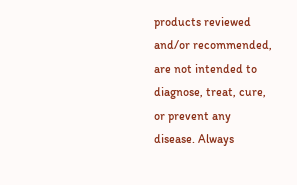products reviewed and/or recommended, are not intended to diagnose, treat, cure, or prevent any disease. Always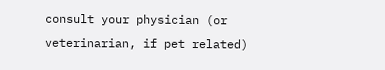consult your physician (or veterinarian, if pet related)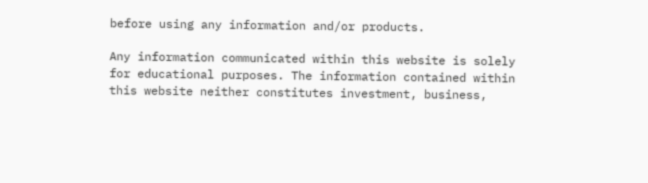before using any information and/or products.

Any information communicated within this website is solely for educational purposes. The information contained within this website neither constitutes investment, business,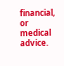financial, or medical advice.